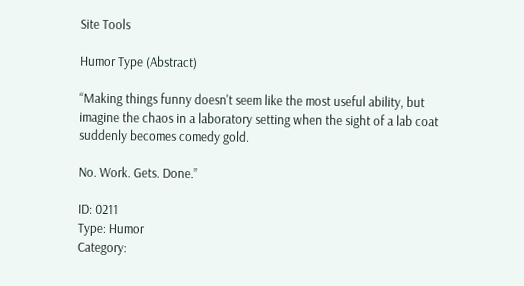Site Tools

Humor Type (Abstract)

“Making things funny doesn't seem like the most useful ability, but imagine the chaos in a laboratory setting when the sight of a lab coat suddenly becomes comedy gold.

No. Work. Gets. Done.”

ID: 0211
Type: Humor
Category: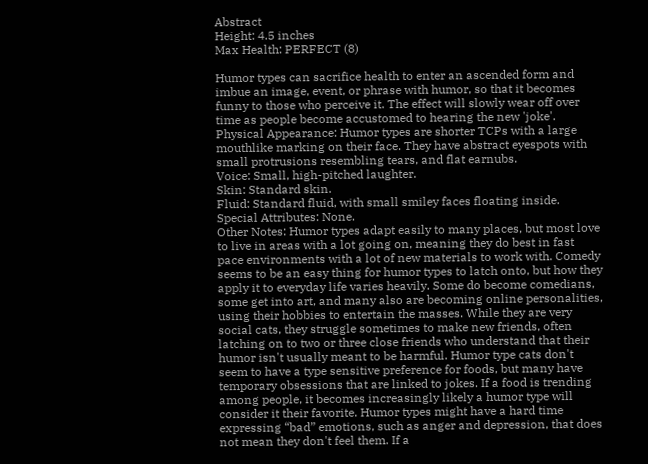Abstract
Height: 4.5 inches
Max Health: PERFECT (8)

Humor types can sacrifice health to enter an ascended form and imbue an image, event, or phrase with humor, so that it becomes funny to those who perceive it. The effect will slowly wear off over time as people become accustomed to hearing the new 'joke'.
Physical Appearance: Humor types are shorter TCPs with a large mouthlike marking on their face. They have abstract eyespots with small protrusions resembling tears, and flat earnubs.
Voice: Small, high-pitched laughter.
Skin: Standard skin.
Fluid: Standard fluid, with small smiley faces floating inside.
Special Attributes: None.
Other Notes: Humor types adapt easily to many places, but most love to live in areas with a lot going on, meaning they do best in fast pace environments with a lot of new materials to work with. Comedy seems to be an easy thing for humor types to latch onto, but how they apply it to everyday life varies heavily. Some do become comedians, some get into art, and many also are becoming online personalities, using their hobbies to entertain the masses. While they are very social cats, they struggle sometimes to make new friends, often latching on to two or three close friends who understand that their humor isn't usually meant to be harmful. Humor type cats don't seem to have a type sensitive preference for foods, but many have temporary obsessions that are linked to jokes. If a food is trending among people, it becomes increasingly likely a humor type will consider it their favorite. Humor types might have a hard time expressing “bad” emotions, such as anger and depression, that does not mean they don't feel them. If a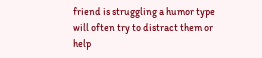friend is struggling a humor type will often try to distract them or help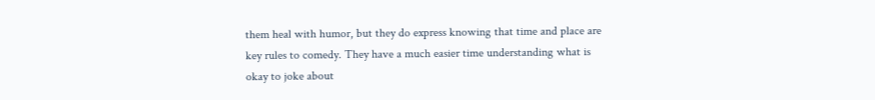them heal with humor, but they do express knowing that time and place are key rules to comedy. They have a much easier time understanding what is okay to joke about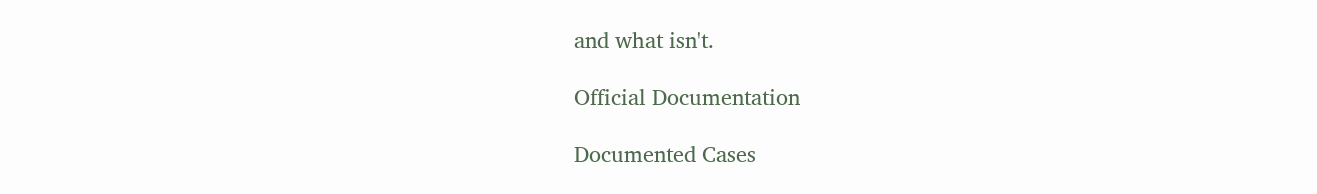and what isn't.

Official Documentation

Documented Cases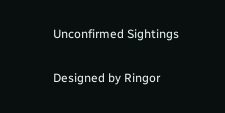Unconfirmed Sightings

Designed by Ringor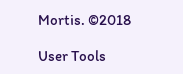Mortis. ©2018

User Tools